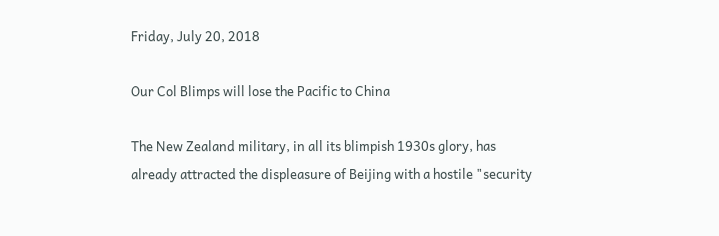Friday, July 20, 2018

Our Col Blimps will lose the Pacific to China

The New Zealand military, in all its blimpish 1930s glory, has already attracted the displeasure of Beijing with a hostile "security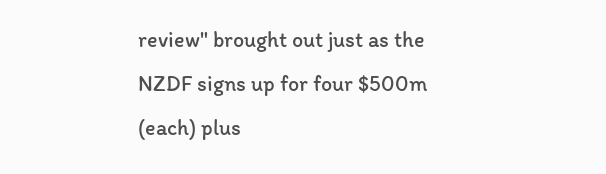review" brought out just as the NZDF signs up for four $500m (each) plus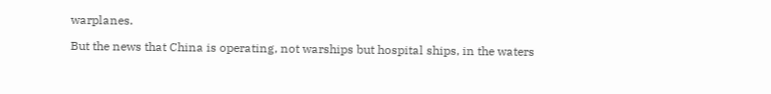warplanes.

But the news that China is operating, not warships but hospital ships, in the waters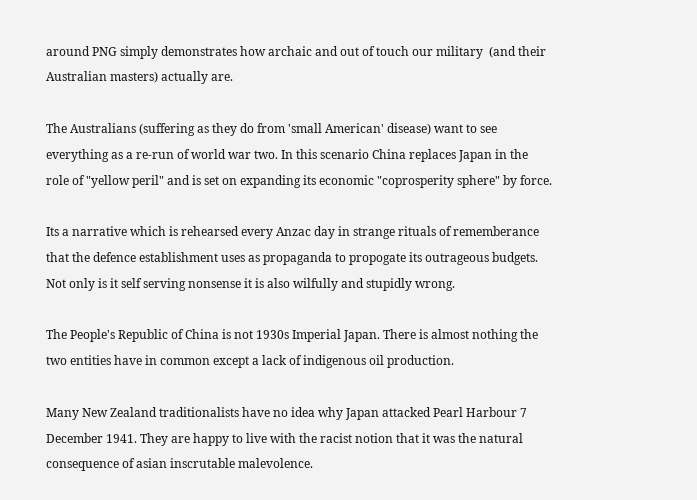around PNG simply demonstrates how archaic and out of touch our military  (and their Australian masters) actually are.

The Australians (suffering as they do from 'small American' disease) want to see everything as a re-run of world war two. In this scenario China replaces Japan in the role of "yellow peril" and is set on expanding its economic "coprosperity sphere" by force.

Its a narrative which is rehearsed every Anzac day in strange rituals of rememberance that the defence establishment uses as propaganda to propogate its outrageous budgets. Not only is it self serving nonsense it is also wilfully and stupidly wrong.

The People's Republic of China is not 1930s Imperial Japan. There is almost nothing the two entities have in common except a lack of indigenous oil production.

Many New Zealand traditionalists have no idea why Japan attacked Pearl Harbour 7 December 1941. They are happy to live with the racist notion that it was the natural consequence of asian inscrutable malevolence.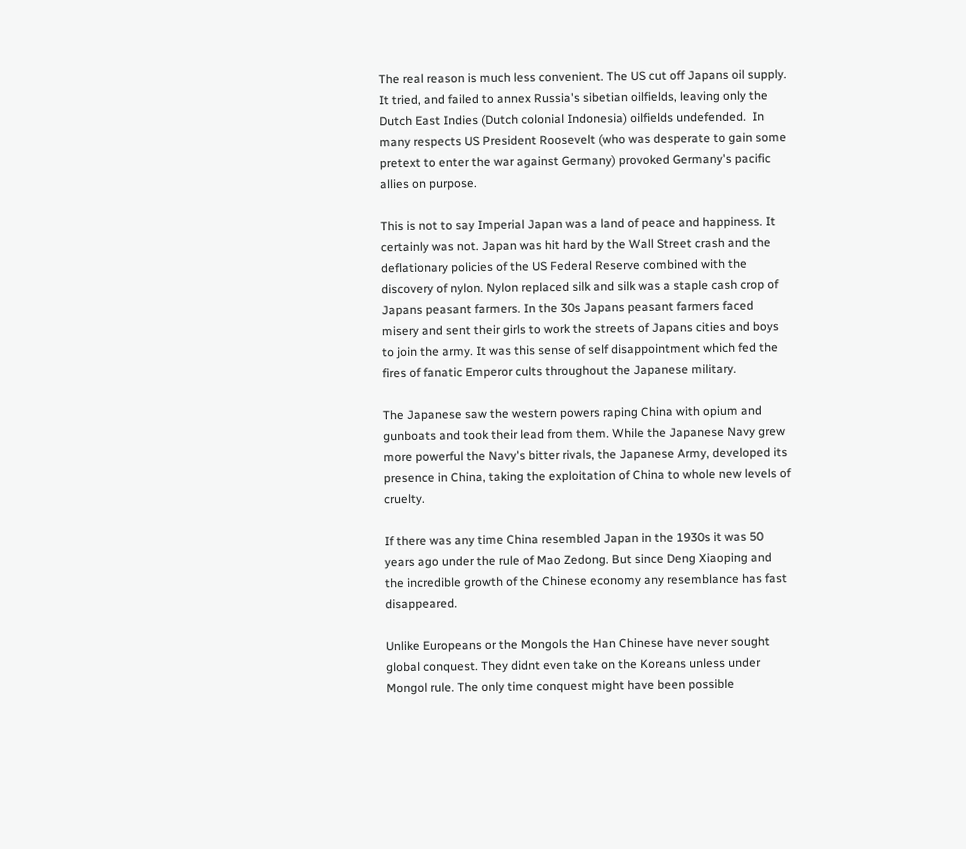The real reason is much less convenient. The US cut off Japans oil supply. It tried, and failed to annex Russia's sibetian oilfields, leaving only the Dutch East Indies (Dutch colonial Indonesia) oilfields undefended.  In many respects US President Roosevelt (who was desperate to gain some pretext to enter the war against Germany) provoked Germany's pacific allies on purpose.

This is not to say Imperial Japan was a land of peace and happiness. It certainly was not. Japan was hit hard by the Wall Street crash and the deflationary policies of the US Federal Reserve combined with the discovery of nylon. Nylon replaced silk and silk was a staple cash crop of Japans peasant farmers. In the 30s Japans peasant farmers faced misery and sent their girls to work the streets of Japans cities and boys to join the army. It was this sense of self disappointment which fed the fires of fanatic Emperor cults throughout the Japanese military.

The Japanese saw the western powers raping China with opium and gunboats and took their lead from them. While the Japanese Navy grew more powerful the Navy's bitter rivals, the Japanese Army, developed its presence in China, taking the exploitation of China to whole new levels of cruelty.

If there was any time China resembled Japan in the 1930s it was 50 years ago under the rule of Mao Zedong. But since Deng Xiaoping and the incredible growth of the Chinese economy any resemblance has fast disappeared.

Unlike Europeans or the Mongols the Han Chinese have never sought global conquest. They didnt even take on the Koreans unless under Mongol rule. The only time conquest might have been possible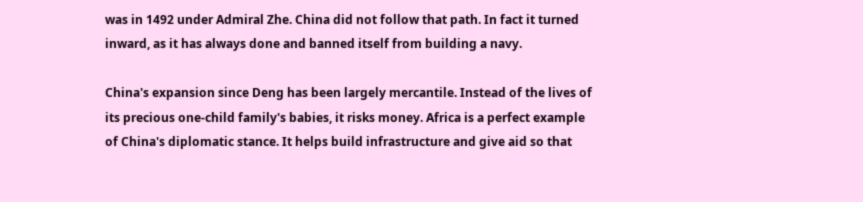was in 1492 under Admiral Zhe. China did not follow that path. In fact it turned inward, as it has always done and banned itself from building a navy.

China's expansion since Deng has been largely mercantile. Instead of the lives of its precious one-child family's babies, it risks money. Africa is a perfect example of China's diplomatic stance. It helps build infrastructure and give aid so that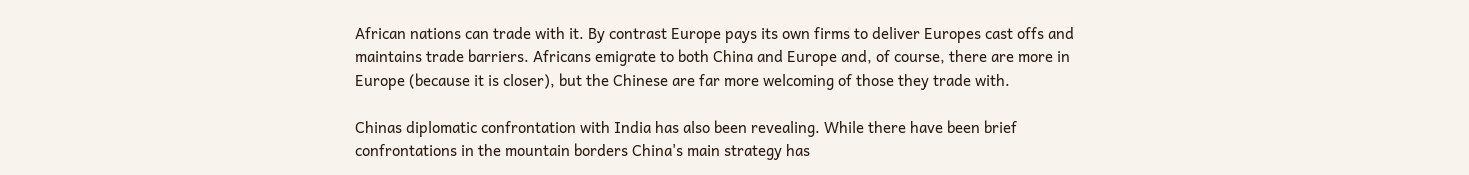African nations can trade with it. By contrast Europe pays its own firms to deliver Europes cast offs and maintains trade barriers. Africans emigrate to both China and Europe and, of course, there are more in Europe (because it is closer), but the Chinese are far more welcoming of those they trade with.

Chinas diplomatic confrontation with India has also been revealing. While there have been brief confrontations in the mountain borders China's main strategy has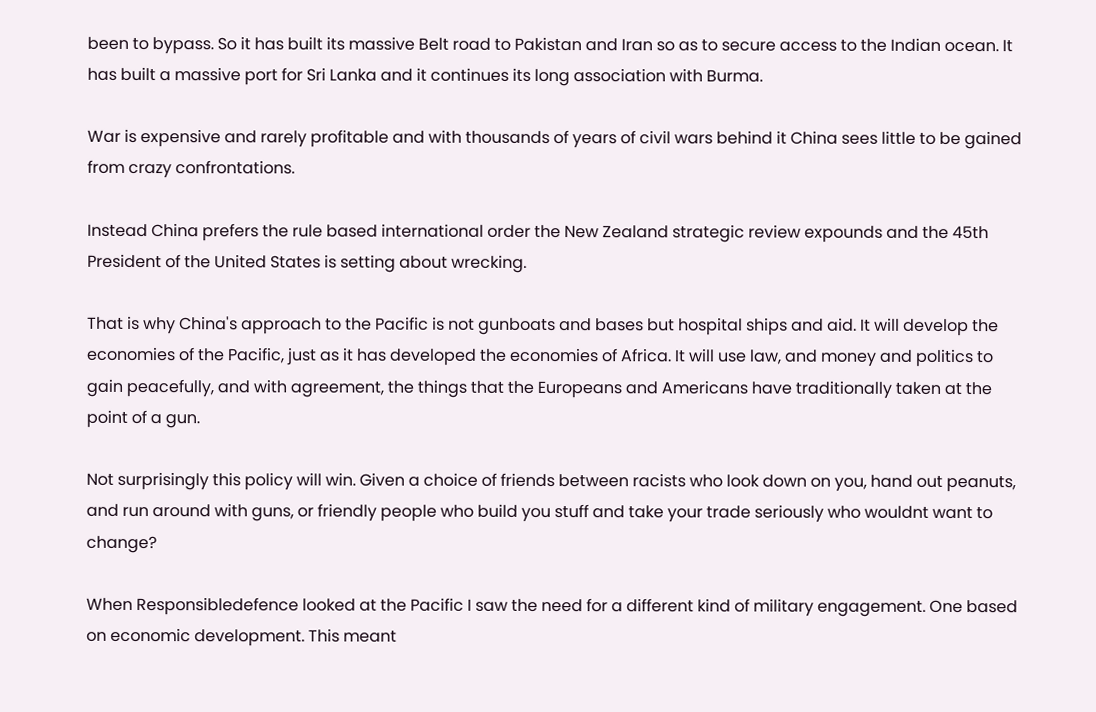been to bypass. So it has built its massive Belt road to Pakistan and Iran so as to secure access to the Indian ocean. It has built a massive port for Sri Lanka and it continues its long association with Burma.

War is expensive and rarely profitable and with thousands of years of civil wars behind it China sees little to be gained from crazy confrontations.

Instead China prefers the rule based international order the New Zealand strategic review expounds and the 45th President of the United States is setting about wrecking.

That is why China's approach to the Pacific is not gunboats and bases but hospital ships and aid. It will develop the economies of the Pacific, just as it has developed the economies of Africa. It will use law, and money and politics to gain peacefully, and with agreement, the things that the Europeans and Americans have traditionally taken at the point of a gun.

Not surprisingly this policy will win. Given a choice of friends between racists who look down on you, hand out peanuts, and run around with guns, or friendly people who build you stuff and take your trade seriously who wouldnt want to change?

When Responsibledefence looked at the Pacific I saw the need for a different kind of military engagement. One based on economic development. This meant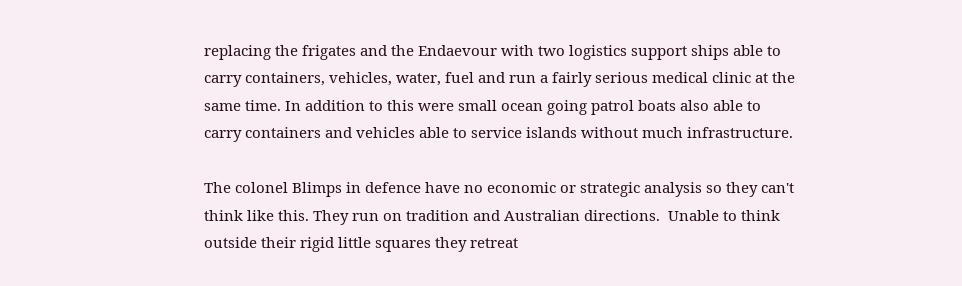replacing the frigates and the Endaevour with two logistics support ships able to carry containers, vehicles, water, fuel and run a fairly serious medical clinic at the same time. In addition to this were small ocean going patrol boats also able to carry containers and vehicles able to service islands without much infrastructure.

The colonel Blimps in defence have no economic or strategic analysis so they can't think like this. They run on tradition and Australian directions.  Unable to think outside their rigid little squares they retreat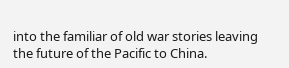into the familiar of old war stories leaving the future of the Pacific to China.